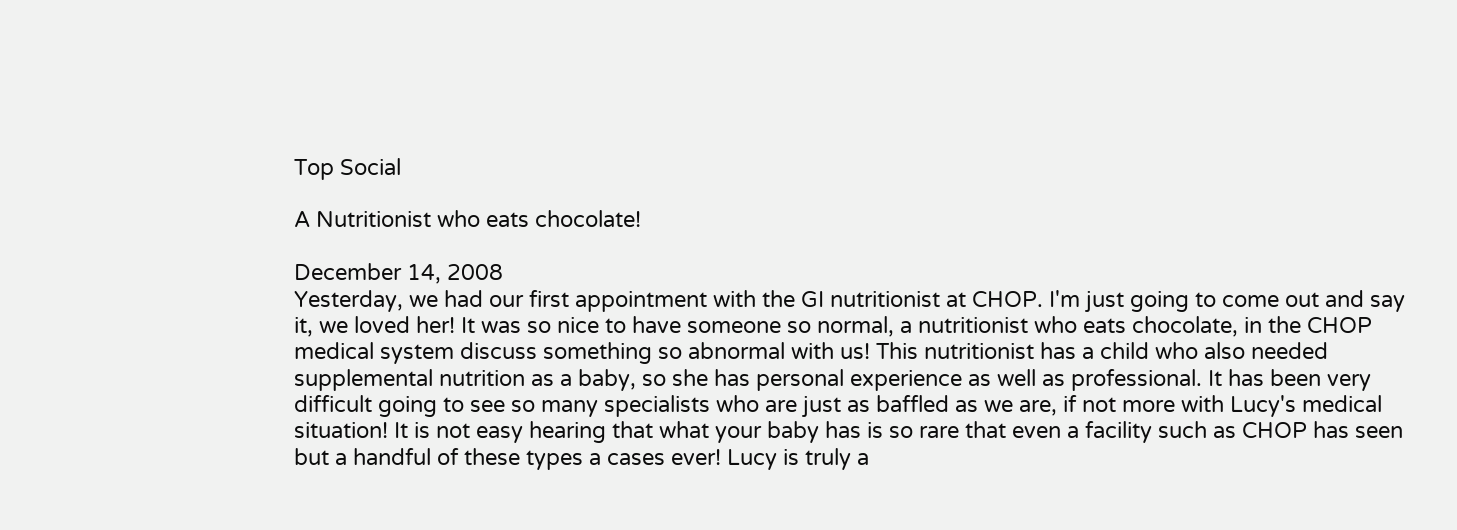Top Social

A Nutritionist who eats chocolate!

December 14, 2008
Yesterday, we had our first appointment with the GI nutritionist at CHOP. I'm just going to come out and say it, we loved her! It was so nice to have someone so normal, a nutritionist who eats chocolate, in the CHOP medical system discuss something so abnormal with us! This nutritionist has a child who also needed supplemental nutrition as a baby, so she has personal experience as well as professional. It has been very difficult going to see so many specialists who are just as baffled as we are, if not more with Lucy's medical situation! It is not easy hearing that what your baby has is so rare that even a facility such as CHOP has seen but a handful of these types a cases ever! Lucy is truly a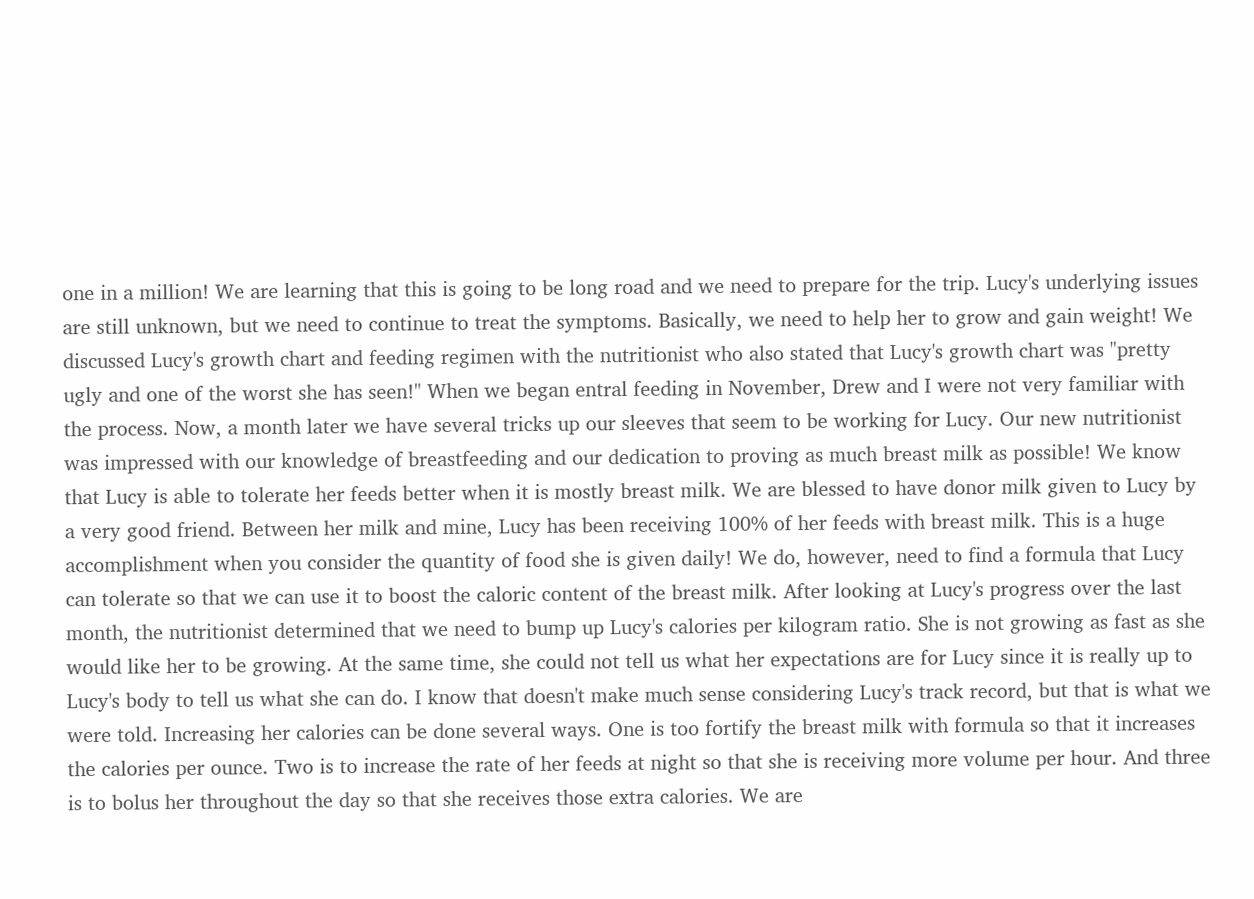one in a million! We are learning that this is going to be long road and we need to prepare for the trip. Lucy's underlying issues are still unknown, but we need to continue to treat the symptoms. Basically, we need to help her to grow and gain weight! We discussed Lucy's growth chart and feeding regimen with the nutritionist who also stated that Lucy's growth chart was "pretty ugly and one of the worst she has seen!" When we began entral feeding in November, Drew and I were not very familiar with the process. Now, a month later we have several tricks up our sleeves that seem to be working for Lucy. Our new nutritionist was impressed with our knowledge of breastfeeding and our dedication to proving as much breast milk as possible! We know that Lucy is able to tolerate her feeds better when it is mostly breast milk. We are blessed to have donor milk given to Lucy by a very good friend. Between her milk and mine, Lucy has been receiving 100% of her feeds with breast milk. This is a huge accomplishment when you consider the quantity of food she is given daily! We do, however, need to find a formula that Lucy can tolerate so that we can use it to boost the caloric content of the breast milk. After looking at Lucy's progress over the last month, the nutritionist determined that we need to bump up Lucy's calories per kilogram ratio. She is not growing as fast as she would like her to be growing. At the same time, she could not tell us what her expectations are for Lucy since it is really up to Lucy's body to tell us what she can do. I know that doesn't make much sense considering Lucy's track record, but that is what we were told. Increasing her calories can be done several ways. One is too fortify the breast milk with formula so that it increases the calories per ounce. Two is to increase the rate of her feeds at night so that she is receiving more volume per hour. And three is to bolus her throughout the day so that she receives those extra calories. We are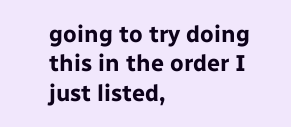going to try doing this in the order I just listed,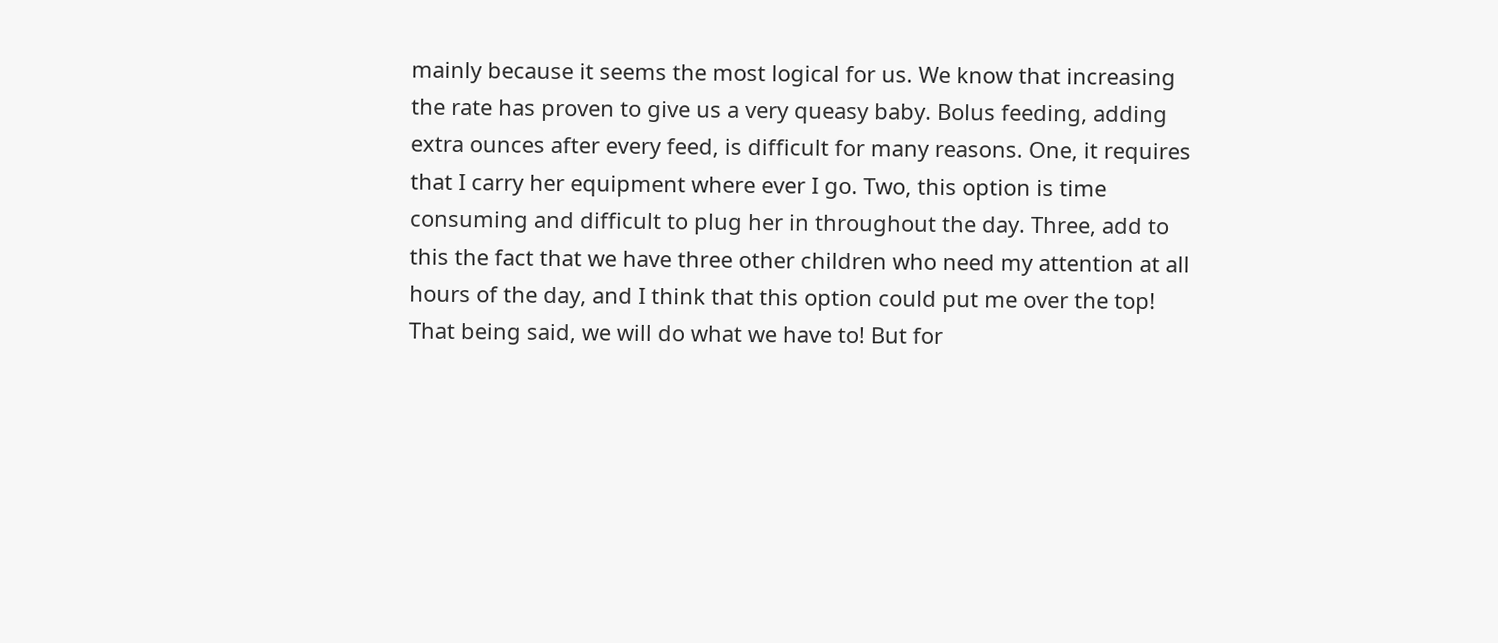mainly because it seems the most logical for us. We know that increasing the rate has proven to give us a very queasy baby. Bolus feeding, adding extra ounces after every feed, is difficult for many reasons. One, it requires that I carry her equipment where ever I go. Two, this option is time consuming and difficult to plug her in throughout the day. Three, add to this the fact that we have three other children who need my attention at all hours of the day, and I think that this option could put me over the top! That being said, we will do what we have to! But for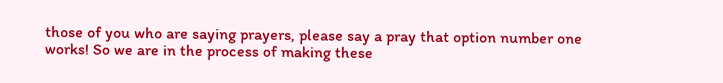those of you who are saying prayers, please say a pray that option number one works! So we are in the process of making these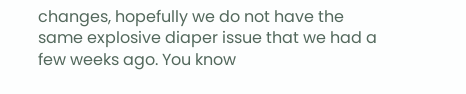changes, hopefully we do not have the same explosive diaper issue that we had a few weeks ago. You know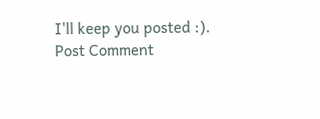I'll keep you posted :).
Post Comment